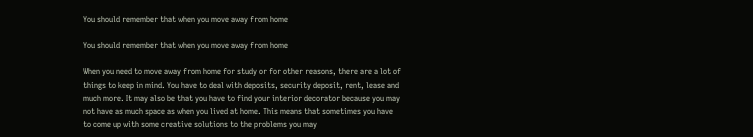You should remember that when you move away from home

You should remember that when you move away from home

When you need to move away from home for study or for other reasons, there are a lot of things to keep in mind. You have to deal with deposits, security deposit, rent, lease and much more. It may also be that you have to find your interior decorator because you may not have as much space as when you lived at home. This means that sometimes you have to come up with some creative solutions to the problems you may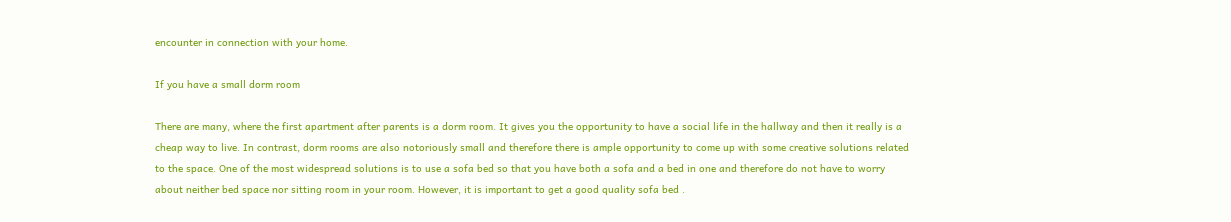encounter in connection with your home.

If you have a small dorm room

There are many, where the first apartment after parents is a dorm room. It gives you the opportunity to have a social life in the hallway and then it really is a cheap way to live. In contrast, dorm rooms are also notoriously small and therefore there is ample opportunity to come up with some creative solutions related to the space. One of the most widespread solutions is to use a sofa bed so that you have both a sofa and a bed in one and therefore do not have to worry about neither bed space nor sitting room in your room. However, it is important to get a good quality sofa bed .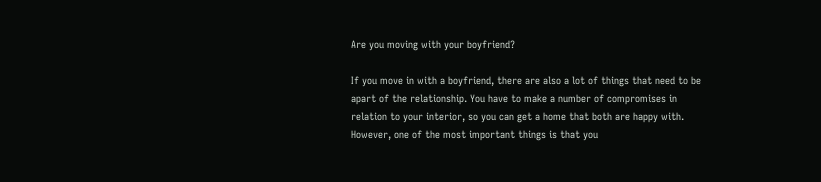Are you moving with your boyfriend?

If you move in with a boyfriend, there are also a lot of things that need to be apart of the relationship. You have to make a number of compromises in relation to your interior, so you can get a home that both are happy with. However, one of the most important things is that you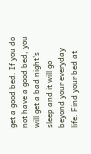get a good bed. If you do not have a good bed, you will get a bad night's sleep and it will go beyond your everyday life. Find your bed at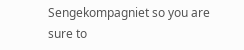Sengekompagniet so you are sure to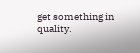get something in quality.